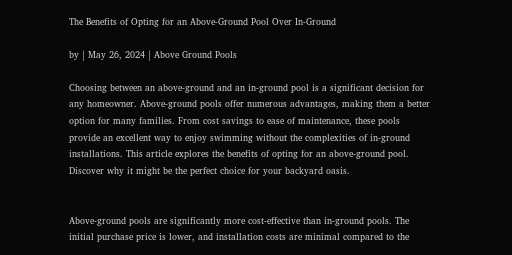The Benefits of Opting for an Above-Ground Pool Over In-Ground

by | May 26, 2024 | Above Ground Pools

Choosing between an above-ground and an in-ground pool is a significant decision for any homeowner. Above-ground pools offer numerous advantages, making them a better option for many families. From cost savings to ease of maintenance, these pools provide an excellent way to enjoy swimming without the complexities of in-ground installations. This article explores the benefits of opting for an above-ground pool. Discover why it might be the perfect choice for your backyard oasis.


Above-ground pools are significantly more cost-effective than in-ground pools. The initial purchase price is lower, and installation costs are minimal compared to the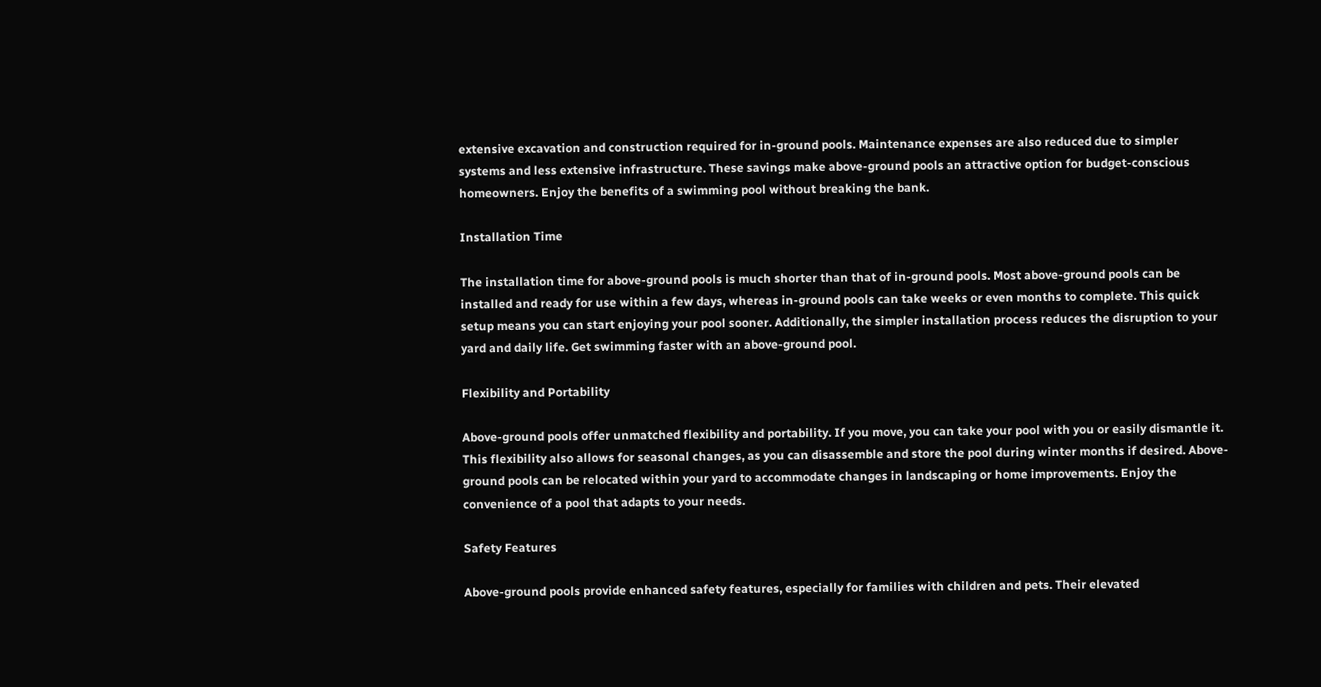extensive excavation and construction required for in-ground pools. Maintenance expenses are also reduced due to simpler systems and less extensive infrastructure. These savings make above-ground pools an attractive option for budget-conscious homeowners. Enjoy the benefits of a swimming pool without breaking the bank.

Installation Time

The installation time for above-ground pools is much shorter than that of in-ground pools. Most above-ground pools can be installed and ready for use within a few days, whereas in-ground pools can take weeks or even months to complete. This quick setup means you can start enjoying your pool sooner. Additionally, the simpler installation process reduces the disruption to your yard and daily life. Get swimming faster with an above-ground pool.

Flexibility and Portability

Above-ground pools offer unmatched flexibility and portability. If you move, you can take your pool with you or easily dismantle it. This flexibility also allows for seasonal changes, as you can disassemble and store the pool during winter months if desired. Above-ground pools can be relocated within your yard to accommodate changes in landscaping or home improvements. Enjoy the convenience of a pool that adapts to your needs.

Safety Features

Above-ground pools provide enhanced safety features, especially for families with children and pets. Their elevated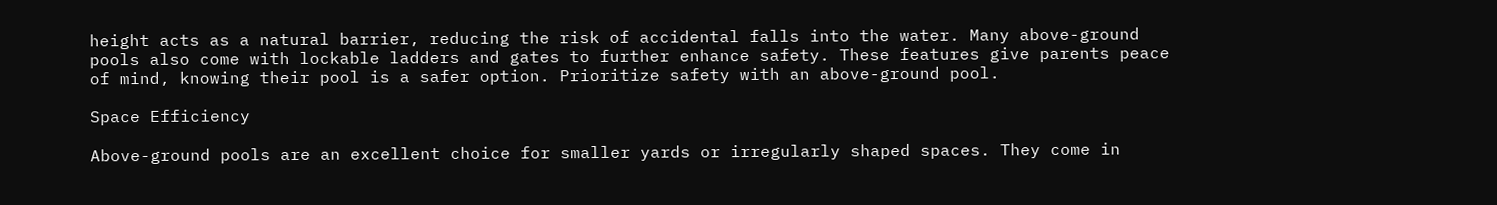height acts as a natural barrier, reducing the risk of accidental falls into the water. Many above-ground pools also come with lockable ladders and gates to further enhance safety. These features give parents peace of mind, knowing their pool is a safer option. Prioritize safety with an above-ground pool.

Space Efficiency

Above-ground pools are an excellent choice for smaller yards or irregularly shaped spaces. They come in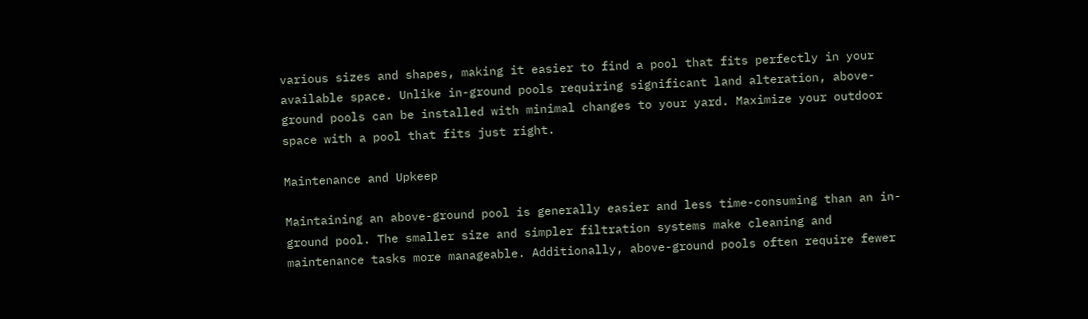various sizes and shapes, making it easier to find a pool that fits perfectly in your available space. Unlike in-ground pools requiring significant land alteration, above-ground pools can be installed with minimal changes to your yard. Maximize your outdoor space with a pool that fits just right.

Maintenance and Upkeep

Maintaining an above-ground pool is generally easier and less time-consuming than an in-ground pool. The smaller size and simpler filtration systems make cleaning and maintenance tasks more manageable. Additionally, above-ground pools often require fewer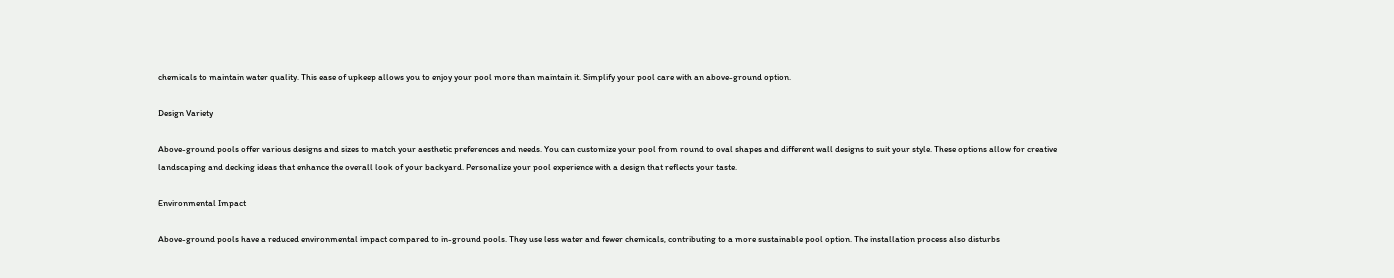chemicals to maintain water quality. This ease of upkeep allows you to enjoy your pool more than maintain it. Simplify your pool care with an above-ground option.

Design Variety

Above-ground pools offer various designs and sizes to match your aesthetic preferences and needs. You can customize your pool from round to oval shapes and different wall designs to suit your style. These options allow for creative landscaping and decking ideas that enhance the overall look of your backyard. Personalize your pool experience with a design that reflects your taste.

Environmental Impact

Above-ground pools have a reduced environmental impact compared to in-ground pools. They use less water and fewer chemicals, contributing to a more sustainable pool option. The installation process also disturbs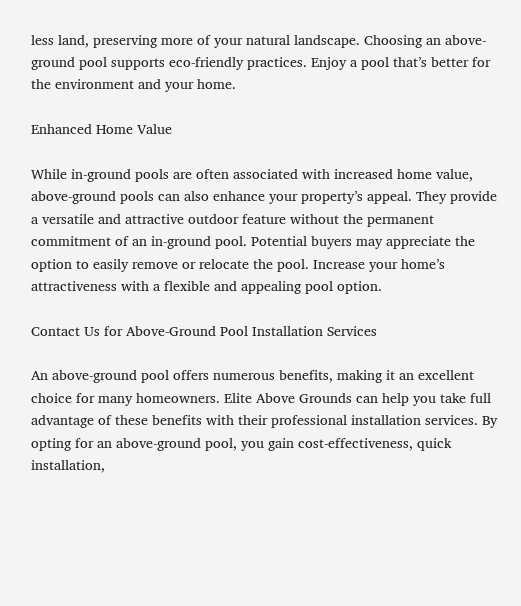less land, preserving more of your natural landscape. Choosing an above-ground pool supports eco-friendly practices. Enjoy a pool that’s better for the environment and your home.

Enhanced Home Value

While in-ground pools are often associated with increased home value, above-ground pools can also enhance your property’s appeal. They provide a versatile and attractive outdoor feature without the permanent commitment of an in-ground pool. Potential buyers may appreciate the option to easily remove or relocate the pool. Increase your home’s attractiveness with a flexible and appealing pool option.

Contact Us for Above-Ground Pool Installation Services

An above-ground pool offers numerous benefits, making it an excellent choice for many homeowners. Elite Above Grounds can help you take full advantage of these benefits with their professional installation services. By opting for an above-ground pool, you gain cost-effectiveness, quick installation,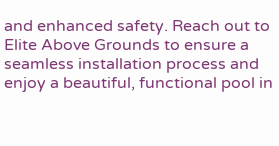and enhanced safety. Reach out to Elite Above Grounds to ensure a seamless installation process and enjoy a beautiful, functional pool in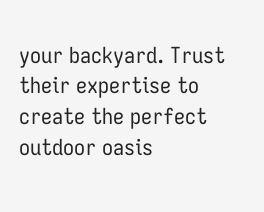your backyard. Trust their expertise to create the perfect outdoor oasis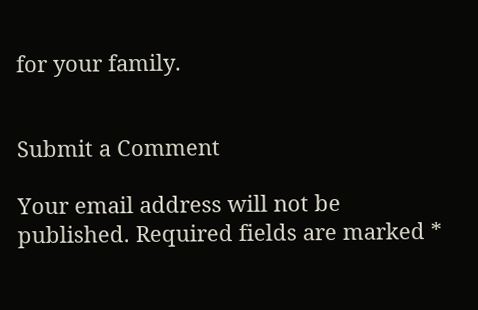for your family.


Submit a Comment

Your email address will not be published. Required fields are marked *